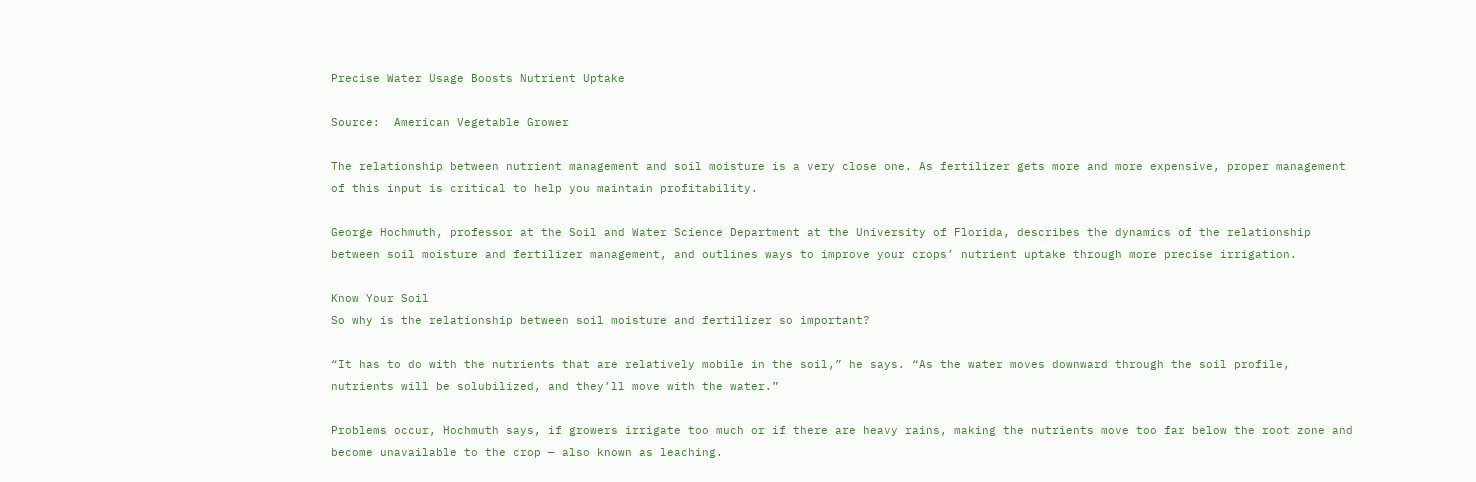Precise Water Usage Boosts Nutrient Uptake

Source:  American Vegetable Grower

The relationship between nutrient management and soil moisture is a very close one. As fertilizer gets more and more expensive, proper management of this input is critical to help you maintain profitability.

George Hochmuth, professor at the Soil and Water Science Department at the University of Florida, describes the dynamics of the relationship between soil moisture and fertilizer management, and outlines ways to improve your crops’ nutrient uptake through more precise irrigation.

Know Your Soil
So why is the relationship between soil moisture and fertilizer so important?

“It has to do with the nutrients that are relatively mobile in the soil,” he says. “As the water moves downward through the soil profile, nutrients will be solubilized, and they’ll move with the water.”

Problems occur, Hochmuth says, if growers irrigate too much or if there are heavy rains, making the nutrients move too far below the root zone and become unavailable to the crop — also known as leaching.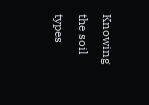Knowing the soil types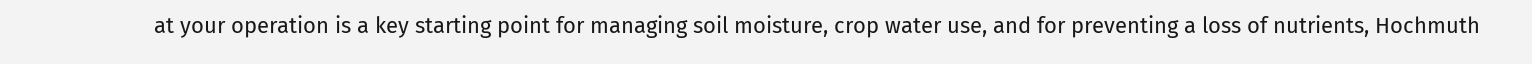at your operation is a key starting point for managing soil moisture, crop water use, and for preventing a loss of nutrients, Hochmuth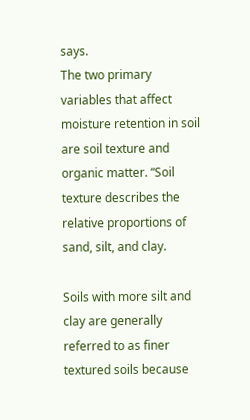says.
The two primary variables that affect moisture retention in soil are soil texture and organic matter. “Soil texture describes the relative proportions of sand, silt, and clay.

Soils with more silt and clay are generally referred to as finer textured soils because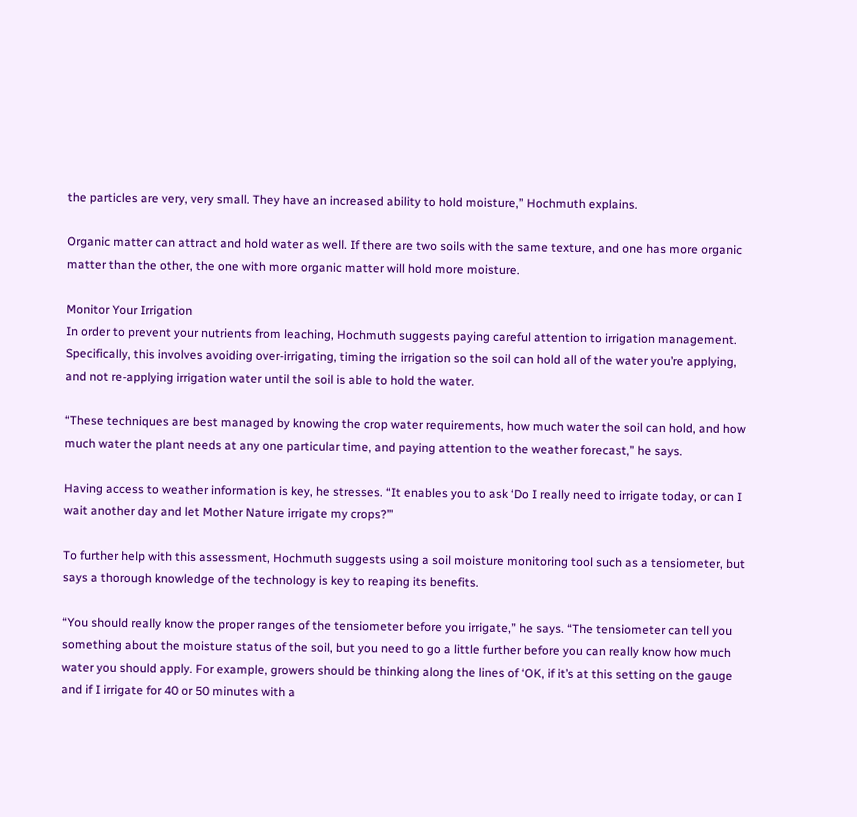the particles are very, very small. They have an increased ability to hold moisture,” Hochmuth explains.

Organic matter can attract and hold water as well. If there are two soils with the same texture, and one has more organic matter than the other, the one with more organic matter will hold more moisture.

Monitor Your Irrigation
In order to prevent your nutrients from leaching, Hochmuth suggests paying careful attention to irrigation management. Specifically, this involves avoiding over-irrigating, timing the irrigation so the soil can hold all of the water you’re applying, and not re-applying irrigation water until the soil is able to hold the water.

“These techniques are best managed by knowing the crop water requirements, how much water the soil can hold, and how much water the plant needs at any one particular time, and paying attention to the weather forecast,” he says.

Having access to weather information is key, he stresses. “It enables you to ask ‘Do I really need to irrigate today, or can I wait another day and let Mother Nature irrigate my crops?’”

To further help with this assessment, Hochmuth suggests using a soil moisture monitoring tool such as a tensiometer, but says a thorough knowledge of the technology is key to reaping its benefits.

“You should really know the proper ranges of the tensiometer before you irrigate,” he says. “The tensiometer can tell you something about the moisture status of the soil, but you need to go a little further before you can really know how much water you should apply. For example, growers should be thinking along the lines of ‘OK, if it’s at this setting on the gauge and if I irrigate for 40 or 50 minutes with a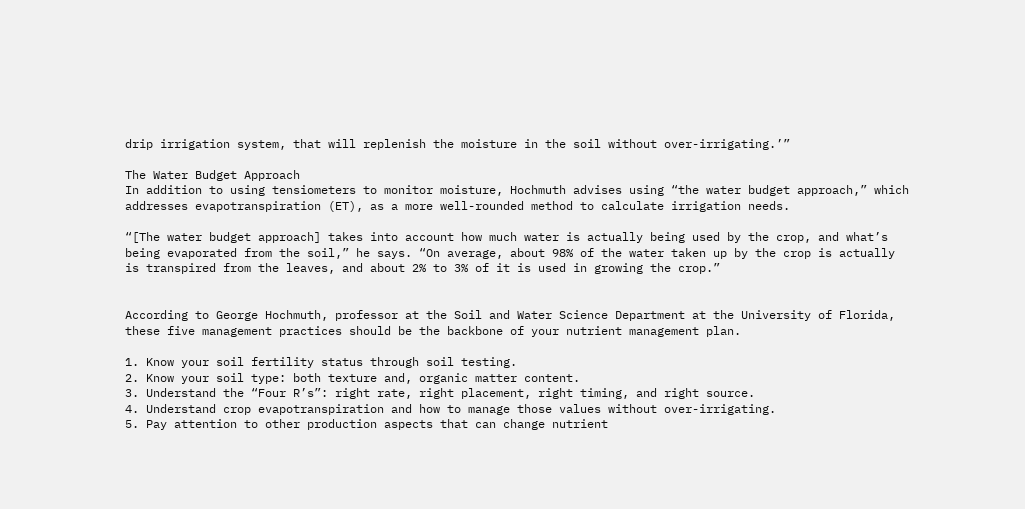drip irrigation system, that will replenish the moisture in the soil without over-irrigating.’”

The Water Budget Approach
In addition to using tensiometers to monitor moisture, Hochmuth advises using “the water budget approach,” which addresses evapotranspiration (ET), as a more well-rounded method to calculate irrigation needs.

“[The water budget approach] takes into account how much water is actually being used by the crop, and what’s being evaporated from the soil,” he says. “On average, about 98% of the water taken up by the crop is actually is transpired from the leaves, and about 2% to 3% of it is used in growing the crop.”


According to George Hochmuth, professor at the Soil and Water Science Department at the University of Florida, these five management practices should be the backbone of your nutrient management plan.

1. Know your soil fertility status through soil testing.
2. Know your soil type: both texture and, organic matter content.
3. Understand the “Four R’s”: right rate, right placement, right timing, and right source.
4. Understand crop evapotranspiration and how to manage those values without over-irrigating.
5. Pay attention to other production aspects that can change nutrient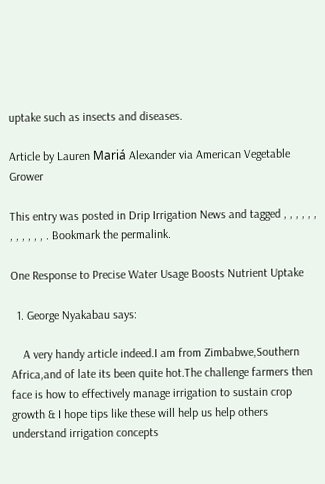uptake such as insects and diseases.

Article by Lauren Mariá Alexander via American Vegetable Grower

This entry was posted in Drip Irrigation News and tagged , , , , , , , , , , , , . Bookmark the permalink.

One Response to Precise Water Usage Boosts Nutrient Uptake

  1. George Nyakabau says:

    A very handy article indeed.I am from Zimbabwe,Southern Africa,and of late its been quite hot.The challenge farmers then face is how to effectively manage irrigation to sustain crop growth & I hope tips like these will help us help others understand irrigation concepts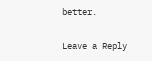better.

Leave a Reply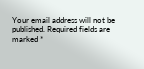Your email address will not be published. Required fields are marked *